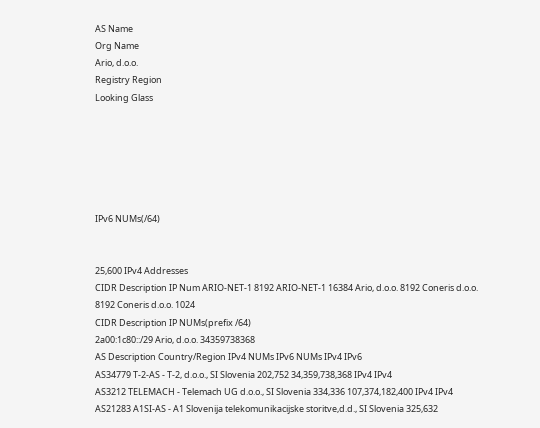AS Name
Org Name
Ario, d.o.o.
Registry Region
Looking Glass






IPv6 NUMs(/64)


25,600 IPv4 Addresses
CIDR Description IP Num ARIO-NET-1 8192 ARIO-NET-1 16384 Ario, d.o.o. 8192 Coneris d.o.o. 8192 Coneris d.o.o. 1024
CIDR Description IP NUMs(prefix /64)
2a00:1c80::/29 Ario, d.o.o. 34359738368
AS Description Country/Region IPv4 NUMs IPv6 NUMs IPv4 IPv6
AS34779 T-2-AS - T-2, d.o.o., SI Slovenia 202,752 34,359,738,368 IPv4 IPv4
AS3212 TELEMACH - Telemach UG d.o.o., SI Slovenia 334,336 107,374,182,400 IPv4 IPv4
AS21283 A1SI-AS - A1 Slovenija telekomunikacijske storitve,d.d., SI Slovenia 325,632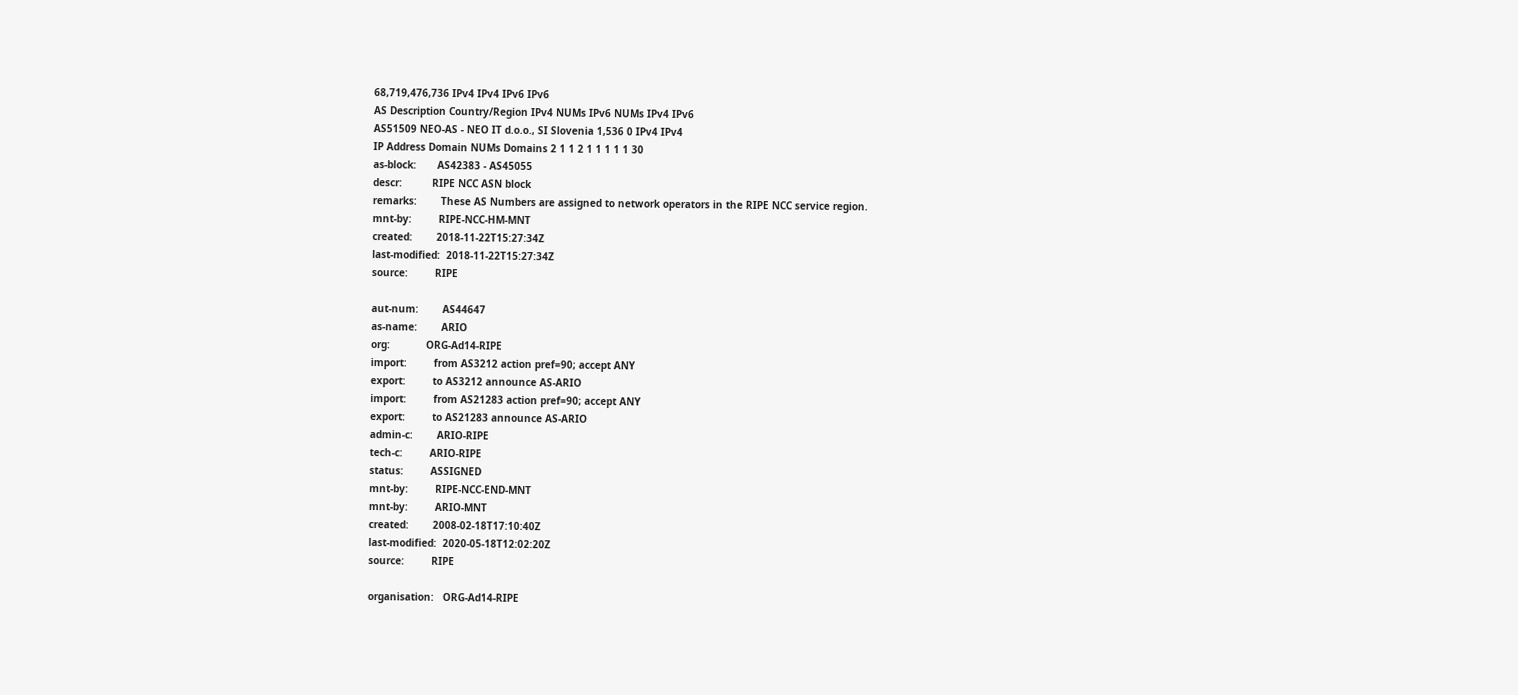68,719,476,736 IPv4 IPv4 IPv6 IPv6
AS Description Country/Region IPv4 NUMs IPv6 NUMs IPv4 IPv6
AS51509 NEO-AS - NEO IT d.o.o., SI Slovenia 1,536 0 IPv4 IPv4
IP Address Domain NUMs Domains 2 1 1 2 1 1 1 1 1 30
as-block:       AS42383 - AS45055
descr:          RIPE NCC ASN block
remarks:        These AS Numbers are assigned to network operators in the RIPE NCC service region.
mnt-by:         RIPE-NCC-HM-MNT
created:        2018-11-22T15:27:34Z
last-modified:  2018-11-22T15:27:34Z
source:         RIPE

aut-num:        AS44647
as-name:        ARIO
org:            ORG-Ad14-RIPE
import:         from AS3212 action pref=90; accept ANY
export:         to AS3212 announce AS-ARIO
import:         from AS21283 action pref=90; accept ANY
export:         to AS21283 announce AS-ARIO
admin-c:        ARIO-RIPE
tech-c:         ARIO-RIPE
status:         ASSIGNED
mnt-by:         RIPE-NCC-END-MNT
mnt-by:         ARIO-MNT
created:        2008-02-18T17:10:40Z
last-modified:  2020-05-18T12:02:20Z
source:         RIPE

organisation:   ORG-Ad14-RIPE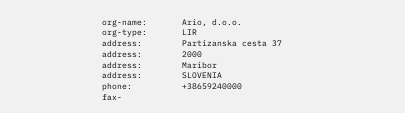org-name:       Ario, d.o.o.
org-type:       LIR
address:        Partizanska cesta 37
address:        2000
address:        Maribor
address:        SLOVENIA
phone:          +38659240000
fax-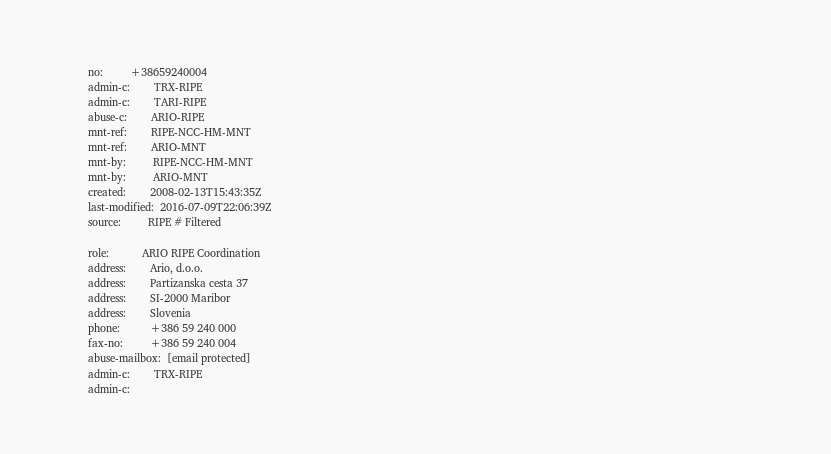no:         +38659240004
admin-c:        TRX-RIPE
admin-c:        TARI-RIPE
abuse-c:        ARIO-RIPE
mnt-ref:        RIPE-NCC-HM-MNT
mnt-ref:        ARIO-MNT
mnt-by:         RIPE-NCC-HM-MNT
mnt-by:         ARIO-MNT
created:        2008-02-13T15:43:35Z
last-modified:  2016-07-09T22:06:39Z
source:         RIPE # Filtered

role:           ARIO RIPE Coordination
address:        Ario, d.o.o.
address:        Partizanska cesta 37
address:        SI-2000 Maribor
address:        Slovenia
phone:          +386 59 240 000
fax-no:         +386 59 240 004
abuse-mailbox:  [email protected]
admin-c:        TRX-RIPE
admin-c: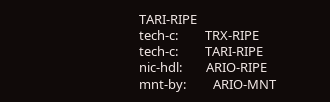TARI-RIPE
tech-c:         TRX-RIPE
tech-c:         TARI-RIPE
nic-hdl:        ARIO-RIPE
mnt-by:         ARIO-MNT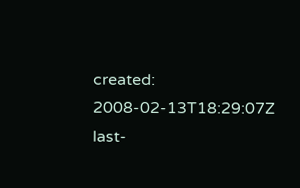created:        2008-02-13T18:29:07Z
last-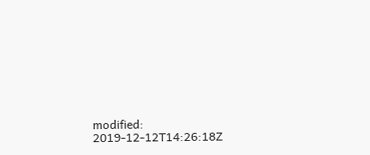modified:  2019-12-12T14:26:18Z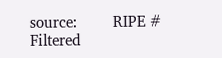source:         RIPE # Filtered